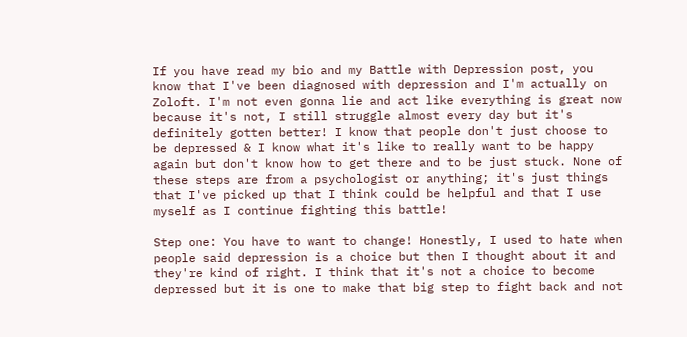If you have read my bio and my Battle with Depression post, you know that I've been diagnosed with depression and I'm actually on Zoloft. I'm not even gonna lie and act like everything is great now because it's not, I still struggle almost every day but it's definitely gotten better! I know that people don't just choose to be depressed & I know what it's like to really want to be happy again but don't know how to get there and to be just stuck. None of these steps are from a psychologist or anything; it's just things that I've picked up that I think could be helpful and that I use myself as I continue fighting this battle!

Step one: You have to want to change! Honestly, I used to hate when people said depression is a choice but then I thought about it and they're kind of right. I think that it's not a choice to become depressed but it is one to make that big step to fight back and not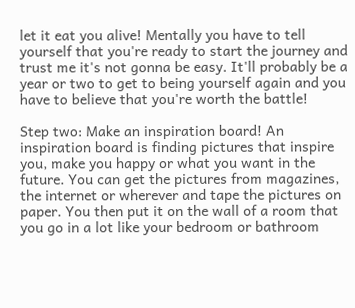let it eat you alive! Mentally you have to tell yourself that you're ready to start the journey and trust me it's not gonna be easy. It'll probably be a year or two to get to being yourself again and you have to believe that you're worth the battle!

Step two: Make an inspiration board! An inspiration board is finding pictures that inspire you, make you happy or what you want in the future. You can get the pictures from magazines, the internet or wherever and tape the pictures on paper. You then put it on the wall of a room that you go in a lot like your bedroom or bathroom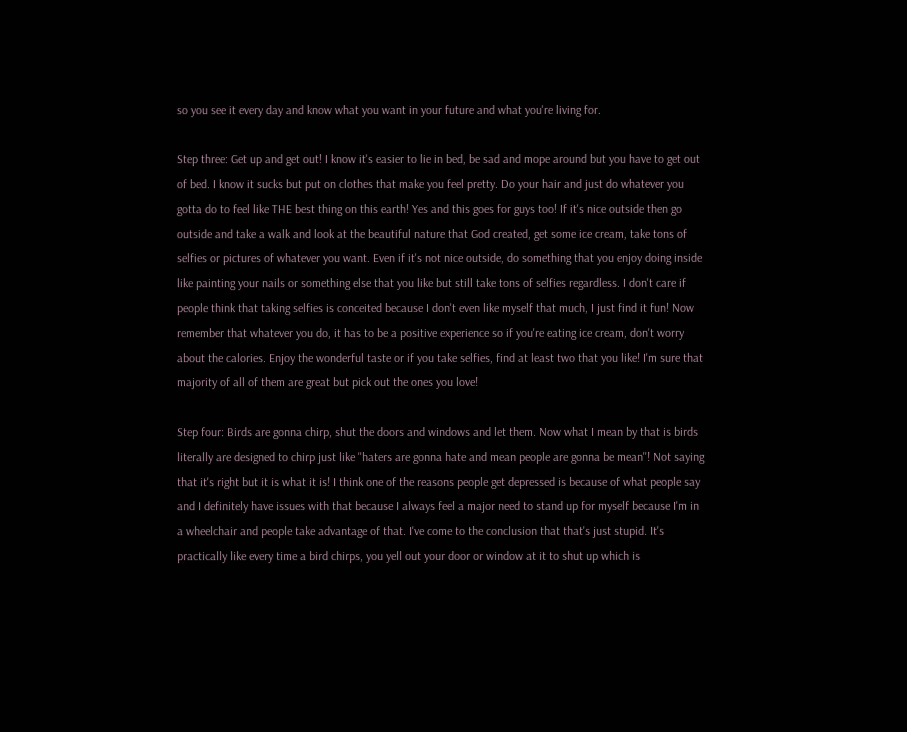so you see it every day and know what you want in your future and what you're living for.

Step three: Get up and get out! I know it's easier to lie in bed, be sad and mope around but you have to get out of bed. I know it sucks but put on clothes that make you feel pretty. Do your hair and just do whatever you gotta do to feel like THE best thing on this earth! Yes and this goes for guys too! If it's nice outside then go outside and take a walk and look at the beautiful nature that God created, get some ice cream, take tons of selfies or pictures of whatever you want. Even if it's not nice outside, do something that you enjoy doing inside like painting your nails or something else that you like but still take tons of selfies regardless. I don't care if people think that taking selfies is conceited because I don't even like myself that much, I just find it fun! Now remember that whatever you do, it has to be a positive experience so if you're eating ice cream, don't worry about the calories. Enjoy the wonderful taste or if you take selfies, find at least two that you like! I'm sure that majority of all of them are great but pick out the ones you love!

Step four: Birds are gonna chirp, shut the doors and windows and let them. Now what I mean by that is birds literally are designed to chirp just like ''haters are gonna hate and mean people are gonna be mean''! Not saying that it's right but it is what it is! I think one of the reasons people get depressed is because of what people say and I definitely have issues with that because I always feel a major need to stand up for myself because I'm in a wheelchair and people take advantage of that. I've come to the conclusion that that's just stupid. It's practically like every time a bird chirps, you yell out your door or window at it to shut up which is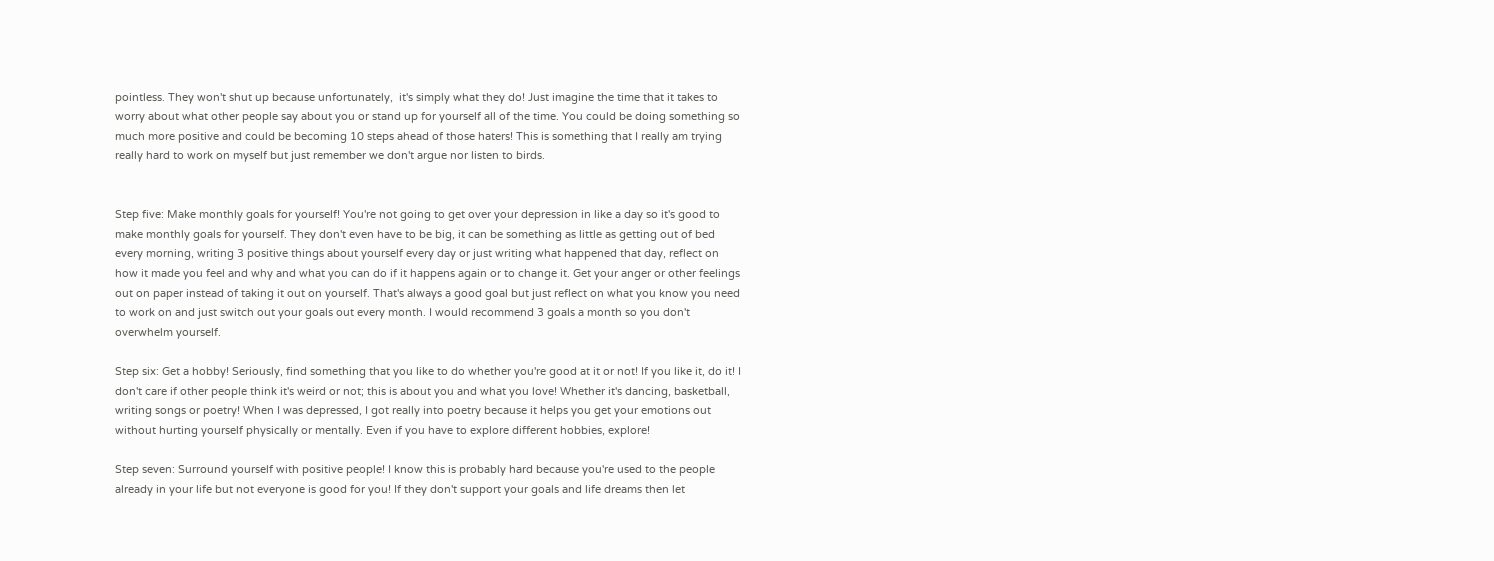pointless. They won't shut up because unfortunately,  it's simply what they do! Just imagine the time that it takes to worry about what other people say about you or stand up for yourself all of the time. You could be doing something so much more positive and could be becoming 10 steps ahead of those haters! This is something that I really am trying really hard to work on myself but just remember we don't argue nor listen to birds.


Step five: Make monthly goals for yourself! You're not going to get over your depression in like a day so it's good to make monthly goals for yourself. They don't even have to be big, it can be something as little as getting out of bed every morning, writing 3 positive things about yourself every day or just writing what happened that day, reflect on how it made you feel and why and what you can do if it happens again or to change it. Get your anger or other feelings out on paper instead of taking it out on yourself. That's always a good goal but just reflect on what you know you need to work on and just switch out your goals out every month. I would recommend 3 goals a month so you don't overwhelm yourself.

Step six: Get a hobby! Seriously, find something that you like to do whether you're good at it or not! If you like it, do it! I don't care if other people think it's weird or not; this is about you and what you love! Whether it's dancing, basketball, writing songs or poetry! When I was depressed, I got really into poetry because it helps you get your emotions out without hurting yourself physically or mentally. Even if you have to explore different hobbies, explore!

Step seven: Surround yourself with positive people! I know this is probably hard because you're used to the people already in your life but not everyone is good for you! If they don't support your goals and life dreams then let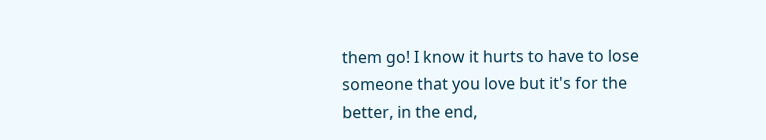them go! I know it hurts to have to lose someone that you love but it's for the better, in the end,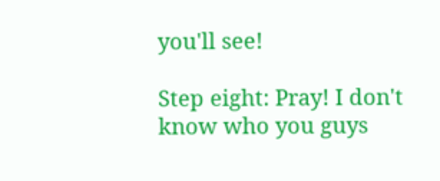you'll see!

Step eight: Pray! I don't know who you guys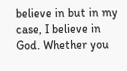believe in but in my case, I believe in God. Whether you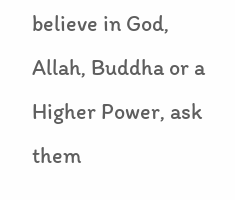believe in God, Allah, Buddha or a Higher Power, ask them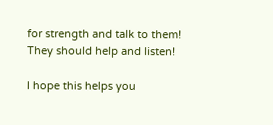for strength and talk to them! They should help and listen!

I hope this helps you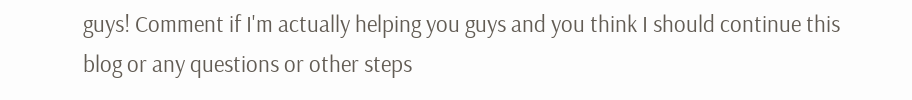guys! Comment if I'm actually helping you guys and you think I should continue this blog or any questions or other steps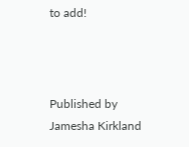to add!



Published by Jamesha Kirkland